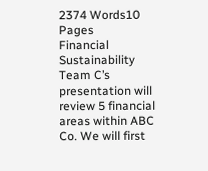2374 Words10 Pages
Financial Sustainability
Team C’s presentation will review 5 financial areas within ABC Co. We will first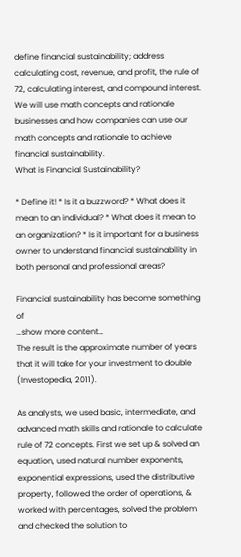define financial sustainability; address calculating cost, revenue, and profit, the rule of 72, calculating interest, and compound interest. We will use math concepts and rationale businesses and how companies can use our math concepts and rationale to achieve financial sustainability.
What is Financial Sustainability?

* Define it! * Is it a buzzword? * What does it mean to an individual? * What does it mean to an organization? * Is it important for a business owner to understand financial sustainability in both personal and professional areas?

Financial sustainability has become something of
…show more content…
The result is the approximate number of years that it will take for your investment to double (Investopedia, 2011).

As analysts, we used basic, intermediate, and advanced math skills and rationale to calculate rule of 72 concepts. First we set up & solved an equation, used natural number exponents, exponential expressions, used the distributive property, followed the order of operations, & worked with percentages, solved the problem and checked the solution to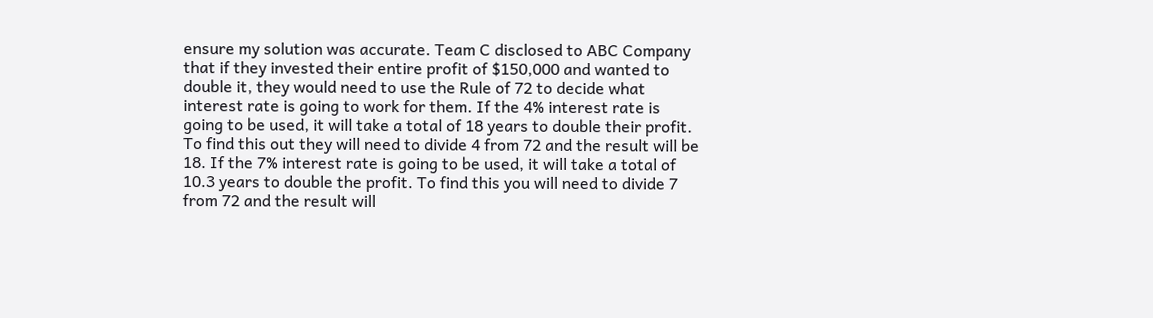ensure my solution was accurate. Team C disclosed to ABC Company that if they invested their entire profit of $150,000 and wanted to double it, they would need to use the Rule of 72 to decide what interest rate is going to work for them. If the 4% interest rate is going to be used, it will take a total of 18 years to double their profit. To find this out they will need to divide 4 from 72 and the result will be 18. If the 7% interest rate is going to be used, it will take a total of 10.3 years to double the profit. To find this you will need to divide 7 from 72 and the result will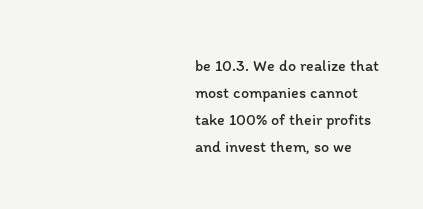be 10.3. We do realize that most companies cannot take 100% of their profits and invest them, so we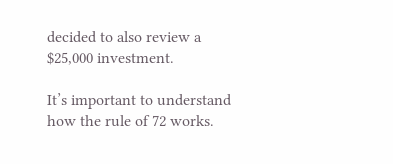decided to also review a $25,000 investment.

It’s important to understand how the rule of 72 works.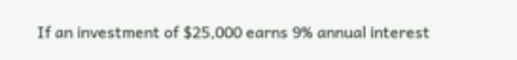If an investment of $25,000 earns 9% annual interest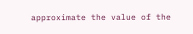approximate the value of the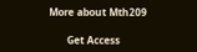More about Mth209

      Get Access